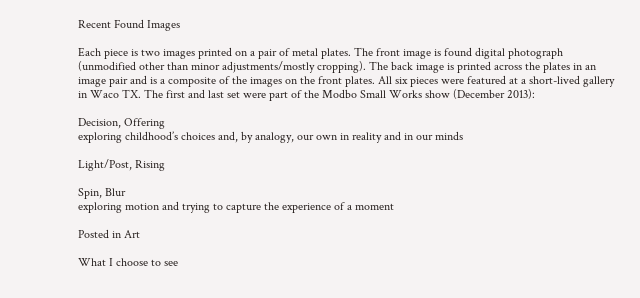Recent Found Images

Each piece is two images printed on a pair of metal plates. The front image is found digital photograph (unmodified other than minor adjustments/mostly cropping). The back image is printed across the plates in an image pair and is a composite of the images on the front plates. All six pieces were featured at a short-lived gallery in Waco TX. The first and last set were part of the Modbo Small Works show (December 2013):

Decision, Offering
exploring childhood’s choices and, by analogy, our own in reality and in our minds

Light/Post, Rising

Spin, Blur
exploring motion and trying to capture the experience of a moment

Posted in Art

What I choose to see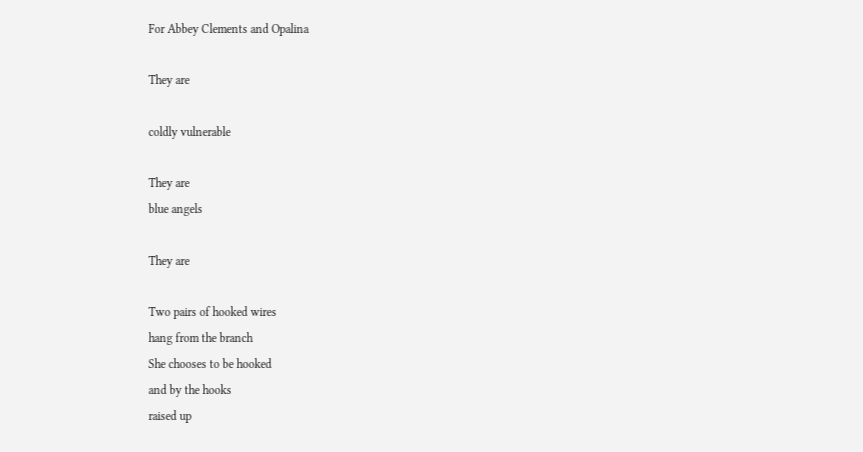For Abbey Clements and Opalina

They are

coldly vulnerable

They are
blue angels

They are

Two pairs of hooked wires
hang from the branch
She chooses to be hooked
and by the hooks
raised up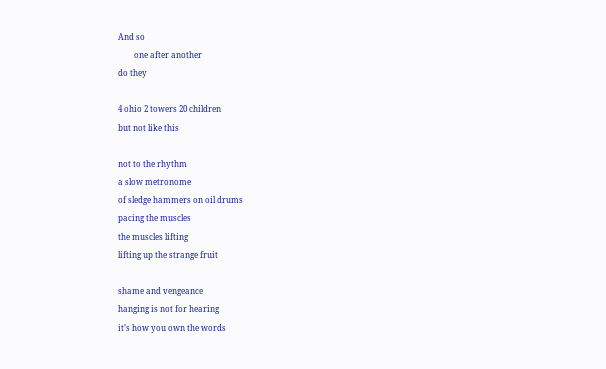And so
        one after another
do they

4 ohio 2 towers 20 children
but not like this

not to the rhythm
a slow metronome
of sledge hammers on oil drums
pacing the muscles
the muscles lifting
lifting up the strange fruit

shame and vengeance
hanging is not for hearing
it’s how you own the words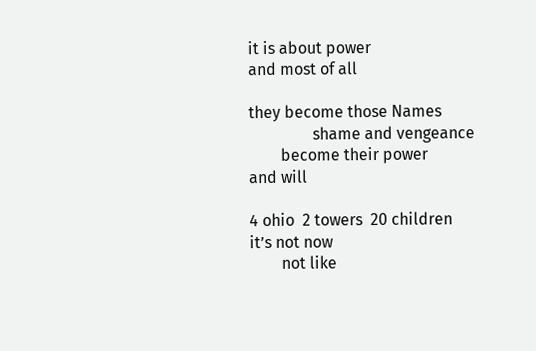it is about power
and most of all

they become those Names
                shame and vengeance
        become their power
and will

4 ohio  2 towers  20 children
it’s not now
        not like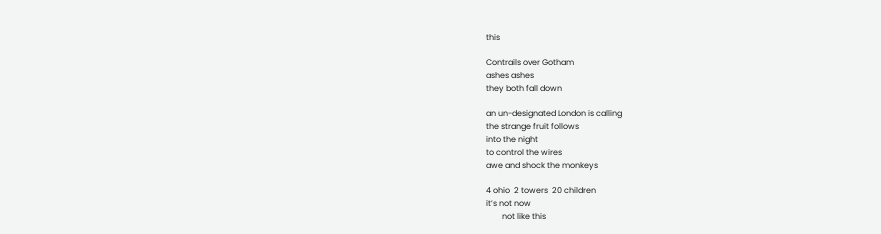this

Contrails over Gotham
ashes ashes
they both fall down

an un-designated London is calling
the strange fruit follows
into the night
to control the wires
awe and shock the monkeys

4 ohio  2 towers  20 children
it’s not now
        not like this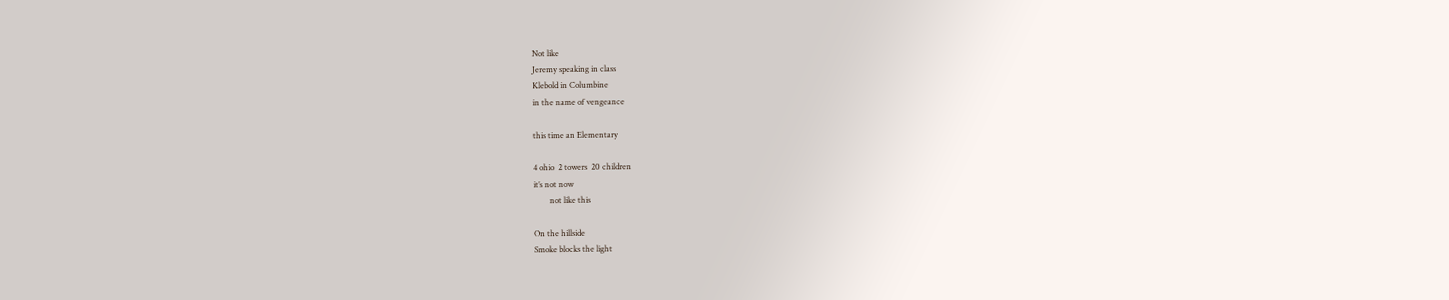Not like
Jeremy speaking in class
Klebold in Columbine
in the name of vengeance

this time an Elementary

4 ohio  2 towers  20 children
it’s not now
        not like this

On the hillside
Smoke blocks the light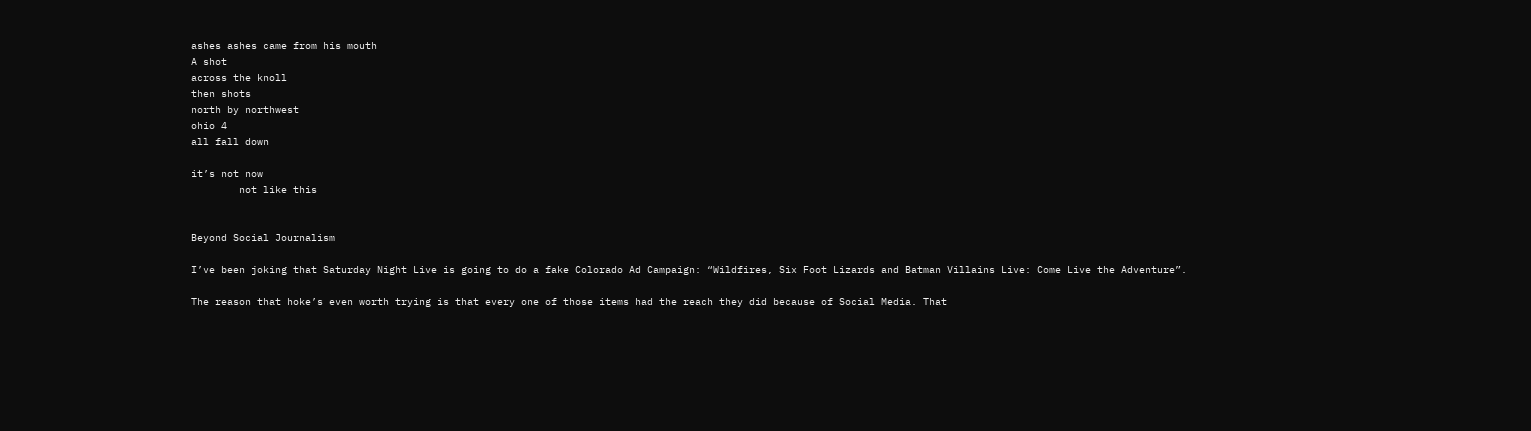ashes ashes came from his mouth
A shot
across the knoll
then shots
north by northwest
ohio 4
all fall down

it’s not now
        not like this


Beyond Social Journalism

I’ve been joking that Saturday Night Live is going to do a fake Colorado Ad Campaign: “Wildfires, Six Foot Lizards and Batman Villains Live: Come Live the Adventure”.

The reason that hoke’s even worth trying is that every one of those items had the reach they did because of Social Media. That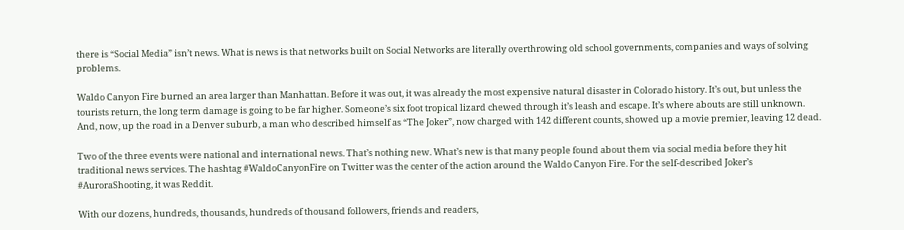there is “Social Media” isn’t news. What is news is that networks built on Social Networks are literally overthrowing old school governments, companies and ways of solving problems.

Waldo Canyon Fire burned an area larger than Manhattan. Before it was out, it was already the most expensive natural disaster in Colorado history. It’s out, but unless the tourists return, the long term damage is going to be far higher. Someone’s six foot tropical lizard chewed through it’s leash and escape. It’s where abouts are still unknown. And, now, up the road in a Denver suburb, a man who described himself as “The Joker”, now charged with 142 different counts, showed up a movie premier, leaving 12 dead.

Two of the three events were national and international news. That’s nothing new. What’s new is that many people found about them via social media before they hit traditional news services. The hashtag #WaldoCanyonFire on Twitter was the center of the action around the Waldo Canyon Fire. For the self-described Joker’s #AuroraShooting, it was Reddit.

With our dozens, hundreds, thousands, hundreds of thousand followers, friends and readers,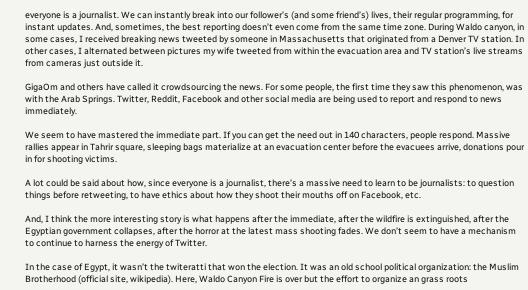everyone is a journalist. We can instantly break into our follower’s (and some friend’s) lives, their regular programming, for instant updates. And, sometimes, the best reporting doesn’t even come from the same time zone. During Waldo canyon, in some cases, I received breaking news tweeted by someone in Massachusetts that originated from a Denver TV station. In other cases, I alternated between pictures my wife tweeted from within the evacuation area and TV station’s live streams from cameras just outside it.

GigaOm and others have called it crowdsourcing the news. For some people, the first time they saw this phenomenon, was with the Arab Springs. Twitter, Reddit, Facebook and other social media are being used to report and respond to news immediately.

We seem to have mastered the immediate part. If you can get the need out in 140 characters, people respond. Massive rallies appear in Tahrir square, sleeping bags materialize at an evacuation center before the evacuees arrive, donations pour in for shooting victims.

A lot could be said about how, since everyone is a journalist, there’s a massive need to learn to be journalists: to question things before retweeting, to have ethics about how they shoot their mouths off on Facebook, etc.

And, I think the more interesting story is what happens after the immediate, after the wildfire is extinguished, after the Egyptian government collapses, after the horror at the latest mass shooting fades. We don’t seem to have a mechanism to continue to harness the energy of Twitter.

In the case of Egypt, it wasn’t the twiteratti that won the election. It was an old school political organization: the Muslim Brotherhood (official site, wikipedia). Here, Waldo Canyon Fire is over but the effort to organize an grass roots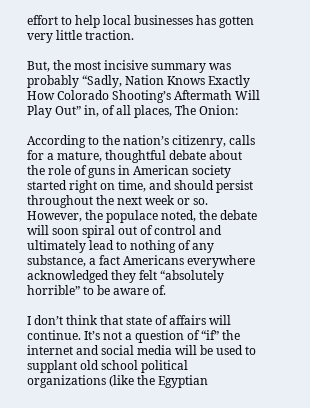effort to help local businesses has gotten very little traction.

But, the most incisive summary was probably “Sadly, Nation Knows Exactly How Colorado Shooting’s Aftermath Will Play Out” in, of all places, The Onion:

According to the nation’s citizenry, calls for a mature, thoughtful debate about the role of guns in American society started right on time, and should persist throughout the next week or so. However, the populace noted, the debate will soon spiral out of control and ultimately lead to nothing of any substance, a fact Americans everywhere acknowledged they felt “absolutely horrible” to be aware of.

I don’t think that state of affairs will continue. It’s not a question of “if” the internet and social media will be used to supplant old school political organizations (like the Egyptian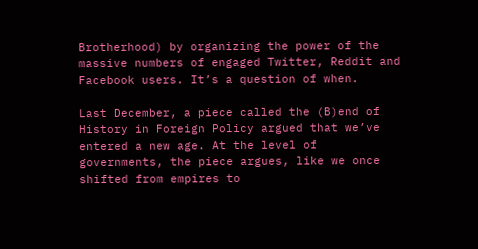Brotherhood) by organizing the power of the massive numbers of engaged Twitter, Reddit and Facebook users. It’s a question of when.

Last December, a piece called the (B)end of History in Foreign Policy argued that we’ve entered a new age. At the level of governments, the piece argues, like we once shifted from empires to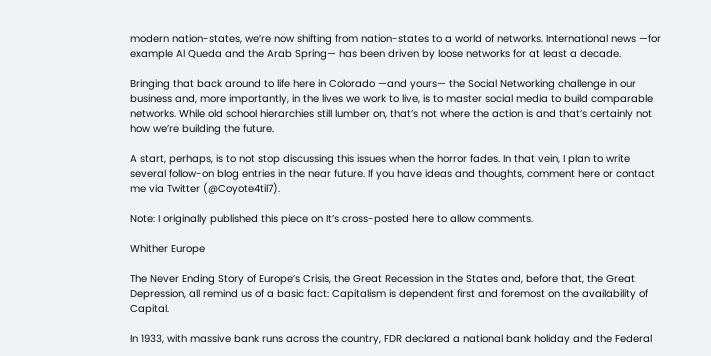modern nation-states, we’re now shifting from nation-states to a world of networks. International news —for example Al Queda and the Arab Spring— has been driven by loose networks for at least a decade.

Bringing that back around to life here in Colorado —and yours— the Social Networking challenge in our business and, more importantly, in the lives we work to live, is to master social media to build comparable networks. While old school hierarchies still lumber on, that’s not where the action is and that’s certainly not how we’re building the future.

A start, perhaps, is to not stop discussing this issues when the horror fades. In that vein, I plan to write several follow-on blog entries in the near future. If you have ideas and thoughts, comment here or contact me via Twitter (@Coyote4til7).

Note: I originally published this piece on It’s cross-posted here to allow comments.

Whither Europe

The Never Ending Story of Europe’s Crisis, the Great Recession in the States and, before that, the Great Depression, all remind us of a basic fact: Capitalism is dependent first and foremost on the availability of Capital.

In 1933, with massive bank runs across the country, FDR declared a national bank holiday and the Federal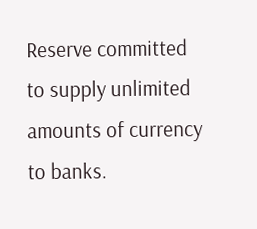Reserve committed to supply unlimited amounts of currency to banks.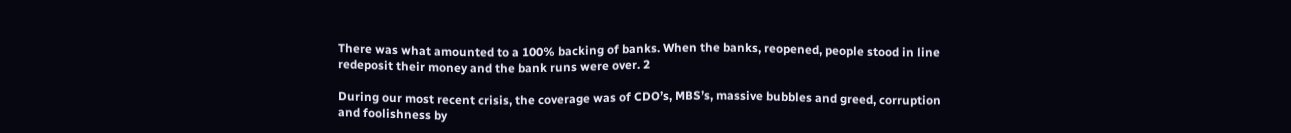There was what amounted to a 100% backing of banks. When the banks, reopened, people stood in line redeposit their money and the bank runs were over. 2

During our most recent crisis, the coverage was of CDO’s, MBS’s, massive bubbles and greed, corruption and foolishness by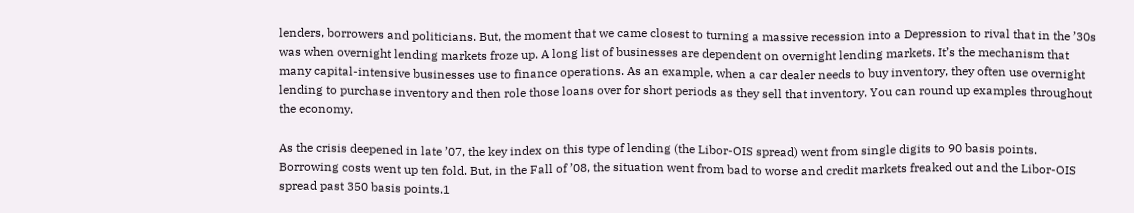lenders, borrowers and politicians. But, the moment that we came closest to turning a massive recession into a Depression to rival that in the ’30s was when overnight lending markets froze up. A long list of businesses are dependent on overnight lending markets. It’s the mechanism that many capital-intensive businesses use to finance operations. As an example, when a car dealer needs to buy inventory, they often use overnight lending to purchase inventory and then role those loans over for short periods as they sell that inventory. You can round up examples throughout the economy.

As the crisis deepened in late ’07, the key index on this type of lending (the Libor-OIS spread) went from single digits to 90 basis points. Borrowing costs went up ten fold. But, in the Fall of ’08, the situation went from bad to worse and credit markets freaked out and the Libor-OIS spread past 350 basis points.1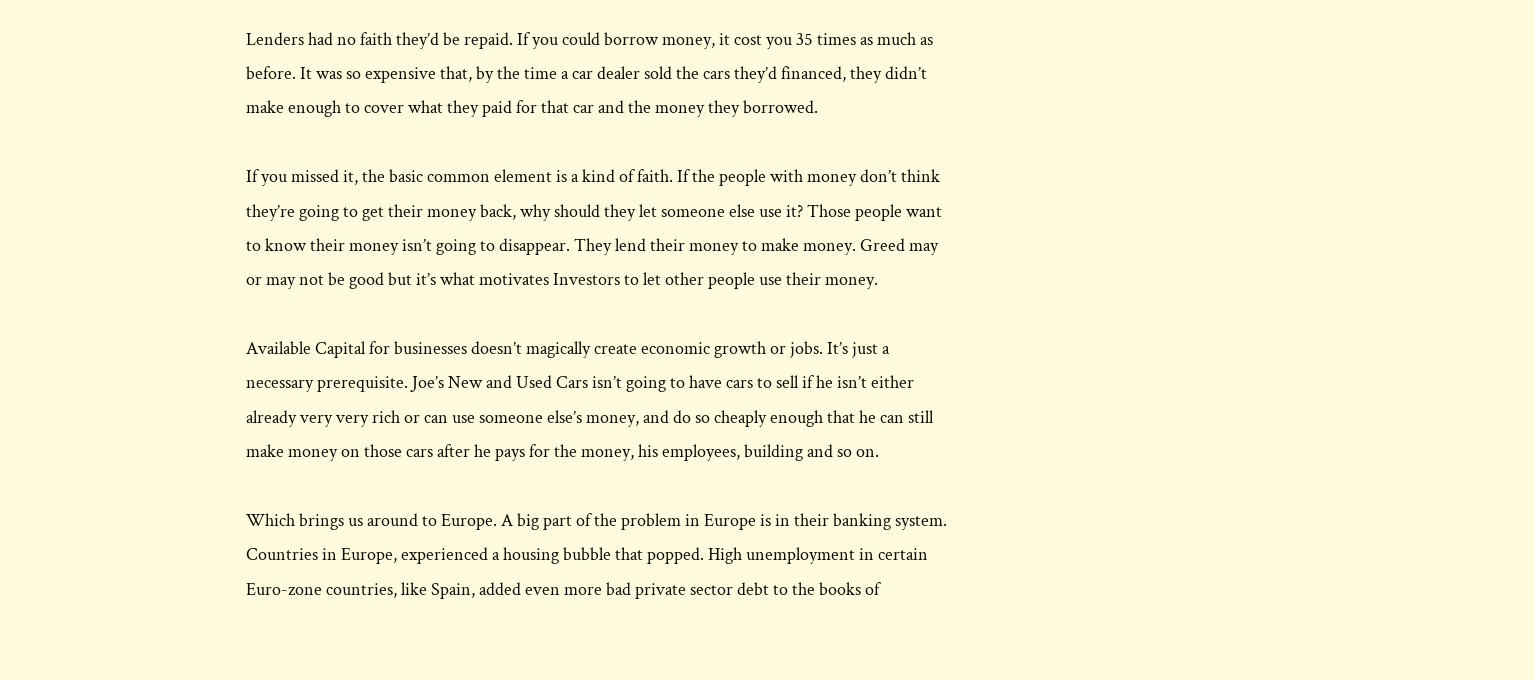Lenders had no faith they’d be repaid. If you could borrow money, it cost you 35 times as much as before. It was so expensive that, by the time a car dealer sold the cars they’d financed, they didn’t make enough to cover what they paid for that car and the money they borrowed.

If you missed it, the basic common element is a kind of faith. If the people with money don’t think they’re going to get their money back, why should they let someone else use it? Those people want to know their money isn’t going to disappear. They lend their money to make money. Greed may or may not be good but it’s what motivates Investors to let other people use their money.

Available Capital for businesses doesn’t magically create economic growth or jobs. It’s just a necessary prerequisite. Joe’s New and Used Cars isn’t going to have cars to sell if he isn’t either already very very rich or can use someone else’s money, and do so cheaply enough that he can still make money on those cars after he pays for the money, his employees, building and so on.

Which brings us around to Europe. A big part of the problem in Europe is in their banking system. Countries in Europe, experienced a housing bubble that popped. High unemployment in certain Euro-zone countries, like Spain, added even more bad private sector debt to the books of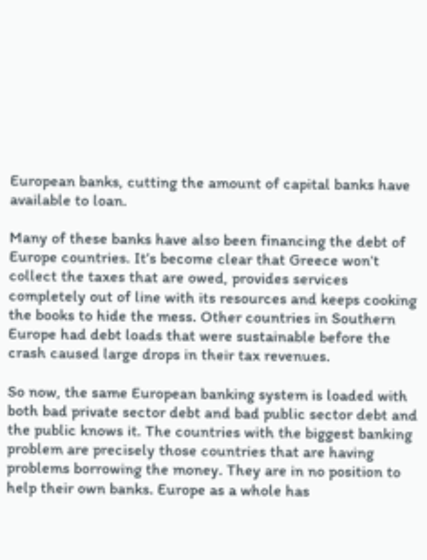European banks, cutting the amount of capital banks have available to loan.

Many of these banks have also been financing the debt of Europe countries. It’s become clear that Greece won’t collect the taxes that are owed, provides services completely out of line with its resources and keeps cooking the books to hide the mess. Other countries in Southern Europe had debt loads that were sustainable before the crash caused large drops in their tax revenues.

So now, the same European banking system is loaded with both bad private sector debt and bad public sector debt and the public knows it. The countries with the biggest banking problem are precisely those countries that are having problems borrowing the money. They are in no position to help their own banks. Europe as a whole has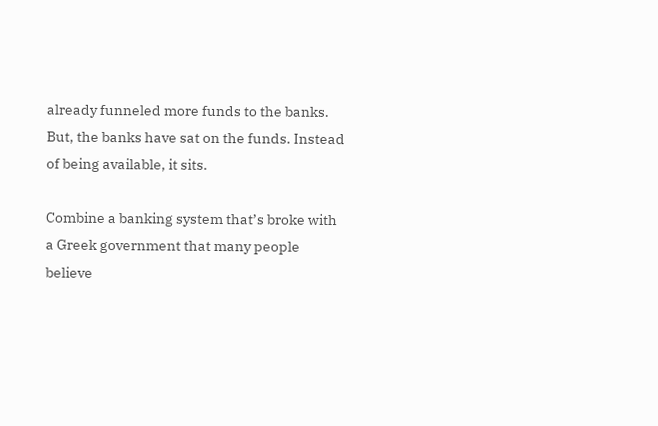already funneled more funds to the banks. But, the banks have sat on the funds. Instead of being available, it sits.

Combine a banking system that’s broke with a Greek government that many people believe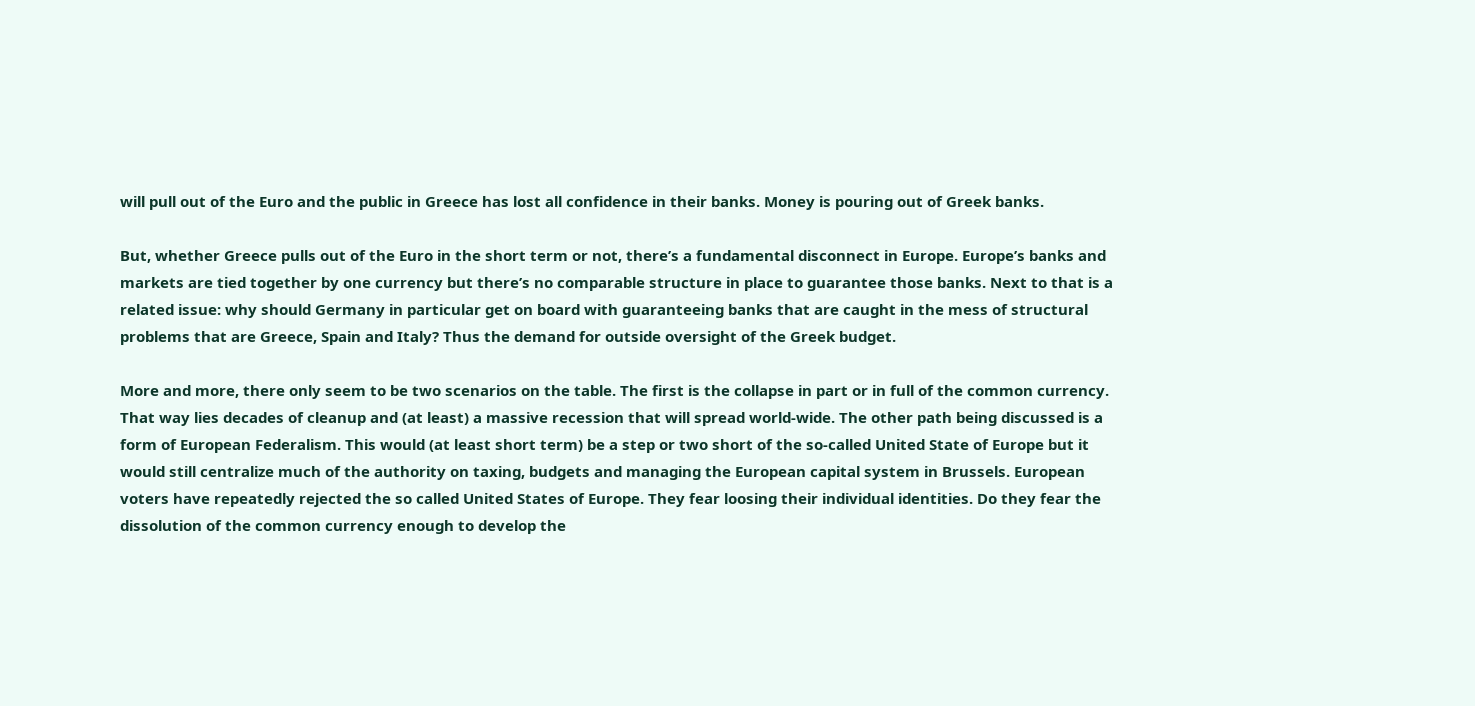will pull out of the Euro and the public in Greece has lost all confidence in their banks. Money is pouring out of Greek banks.

But, whether Greece pulls out of the Euro in the short term or not, there’s a fundamental disconnect in Europe. Europe’s banks and markets are tied together by one currency but there’s no comparable structure in place to guarantee those banks. Next to that is a related issue: why should Germany in particular get on board with guaranteeing banks that are caught in the mess of structural problems that are Greece, Spain and Italy? Thus the demand for outside oversight of the Greek budget.

More and more, there only seem to be two scenarios on the table. The first is the collapse in part or in full of the common currency. That way lies decades of cleanup and (at least) a massive recession that will spread world-wide. The other path being discussed is a form of European Federalism. This would (at least short term) be a step or two short of the so-called United State of Europe but it would still centralize much of the authority on taxing, budgets and managing the European capital system in Brussels. European voters have repeatedly rejected the so called United States of Europe. They fear loosing their individual identities. Do they fear the dissolution of the common currency enough to develop the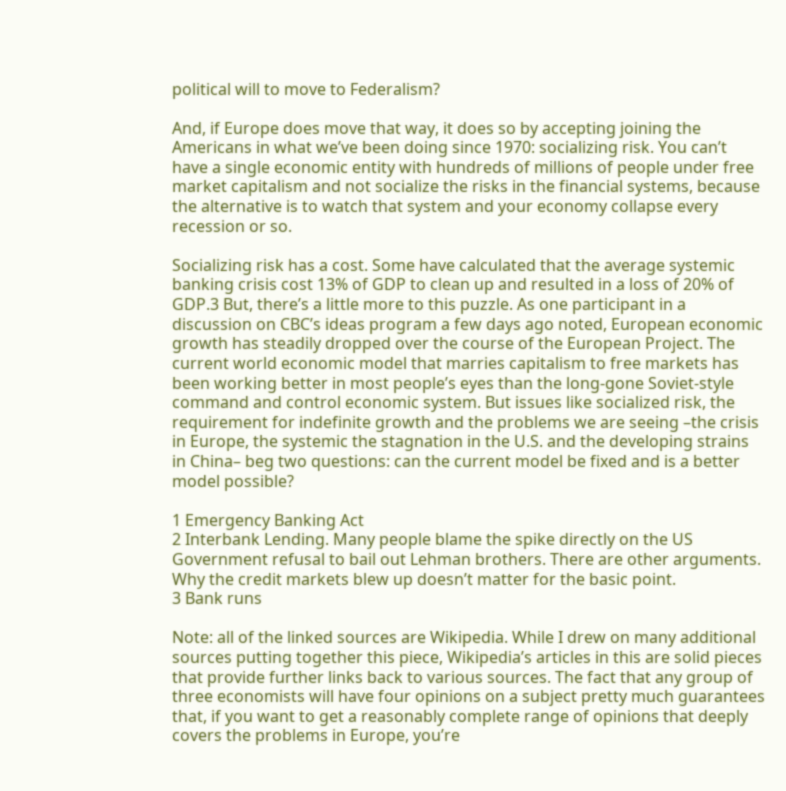political will to move to Federalism?

And, if Europe does move that way, it does so by accepting joining the Americans in what we’ve been doing since 1970: socializing risk. You can’t have a single economic entity with hundreds of millions of people under free market capitalism and not socialize the risks in the financial systems, because the alternative is to watch that system and your economy collapse every recession or so.

Socializing risk has a cost. Some have calculated that the average systemic banking crisis cost 13% of GDP to clean up and resulted in a loss of 20% of GDP.3 But, there’s a little more to this puzzle. As one participant in a discussion on CBC’s ideas program a few days ago noted, European economic growth has steadily dropped over the course of the European Project. The current world economic model that marries capitalism to free markets has been working better in most people’s eyes than the long-gone Soviet-style command and control economic system. But issues like socialized risk, the requirement for indefinite growth and the problems we are seeing –the crisis in Europe, the systemic the stagnation in the U.S. and the developing strains in China– beg two questions: can the current model be fixed and is a better model possible?

1 Emergency Banking Act
2 Interbank Lending. Many people blame the spike directly on the US Government refusal to bail out Lehman brothers. There are other arguments. Why the credit markets blew up doesn’t matter for the basic point.
3 Bank runs

Note: all of the linked sources are Wikipedia. While I drew on many additional sources putting together this piece, Wikipedia’s articles in this are solid pieces that provide further links back to various sources. The fact that any group of three economists will have four opinions on a subject pretty much guarantees that, if you want to get a reasonably complete range of opinions that deeply covers the problems in Europe, you’re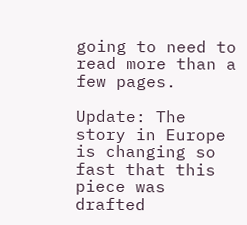going to need to read more than a few pages.

Update: The story in Europe is changing so fast that this piece was drafted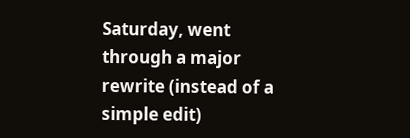Saturday, went through a major rewrite (instead of a simple edit)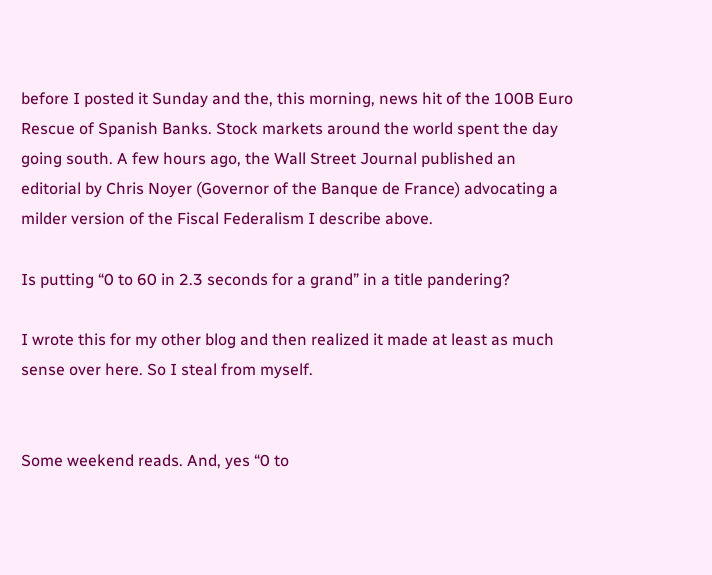before I posted it Sunday and the, this morning, news hit of the 100B Euro Rescue of Spanish Banks. Stock markets around the world spent the day going south. A few hours ago, the Wall Street Journal published an editorial by Chris Noyer (Governor of the Banque de France) advocating a milder version of the Fiscal Federalism I describe above.

Is putting “0 to 60 in 2.3 seconds for a grand” in a title pandering?

I wrote this for my other blog and then realized it made at least as much sense over here. So I steal from myself.


Some weekend reads. And, yes “0 to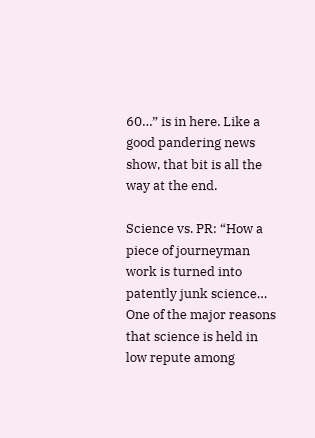60…” is in here. Like a good pandering news show, that bit is all the way at the end.

Science vs. PR: “How a piece of journeyman work is turned into patently junk science… One of the major reasons that science is held in low repute among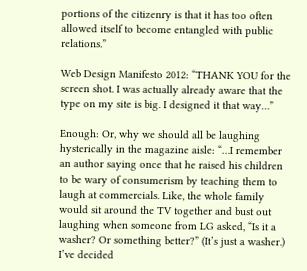portions of the citizenry is that it has too often allowed itself to become entangled with public relations.”

Web Design Manifesto 2012: “THANK YOU for the screen shot. I was actually already aware that the type on my site is big. I designed it that way…”

Enough: Or, why we should all be laughing hysterically in the magazine aisle: “…I remember an author saying once that he raised his children to be wary of consumerism by teaching them to laugh at commercials. Like, the whole family would sit around the TV together and bust out laughing when someone from LG asked, “Is it a washer? Or something better?” (It’s just a washer.) I’ve decided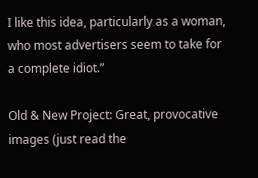I like this idea, particularly as a woman, who most advertisers seem to take for a complete idiot.”

Old & New Project: Great, provocative images (just read the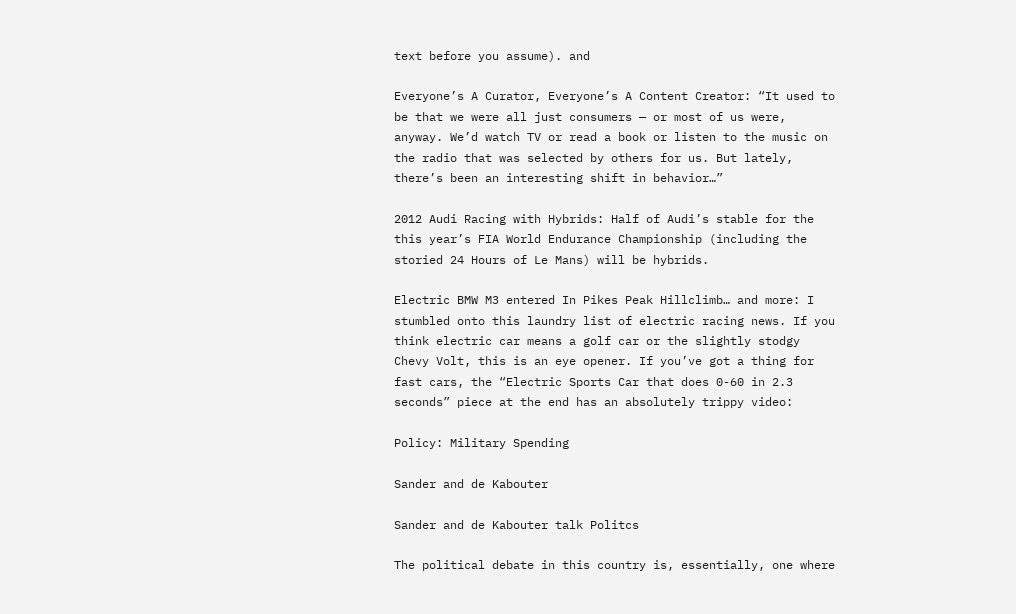text before you assume). and

Everyone’s A Curator, Everyone’s A Content Creator: “It used to be that we were all just consumers — or most of us were, anyway. We’d watch TV or read a book or listen to the music on the radio that was selected by others for us. But lately, there’s been an interesting shift in behavior…”

2012 Audi Racing with Hybrids: Half of Audi’s stable for the this year’s FIA World Endurance Championship (including the storied 24 Hours of Le Mans) will be hybrids.

Electric BMW M3 entered In Pikes Peak Hillclimb… and more: I stumbled onto this laundry list of electric racing news. If you think electric car means a golf car or the slightly stodgy Chevy Volt, this is an eye opener. If you’ve got a thing for fast cars, the “Electric Sports Car that does 0-60 in 2.3 seconds” piece at the end has an absolutely trippy video:

Policy: Military Spending

Sander and de Kabouter

Sander and de Kabouter talk Politcs

The political debate in this country is, essentially, one where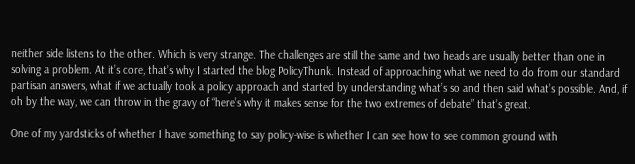neither side listens to the other. Which is very strange. The challenges are still the same and two heads are usually better than one in solving a problem. At it’s core, that’s why I started the blog PolicyThunk. Instead of approaching what we need to do from our standard partisan answers, what if we actually took a policy approach and started by understanding what’s so and then said what’s possible. And, if oh by the way, we can throw in the gravy of “here’s why it makes sense for the two extremes of debate” that’s great.

One of my yardsticks of whether I have something to say policy-wise is whether I can see how to see common ground with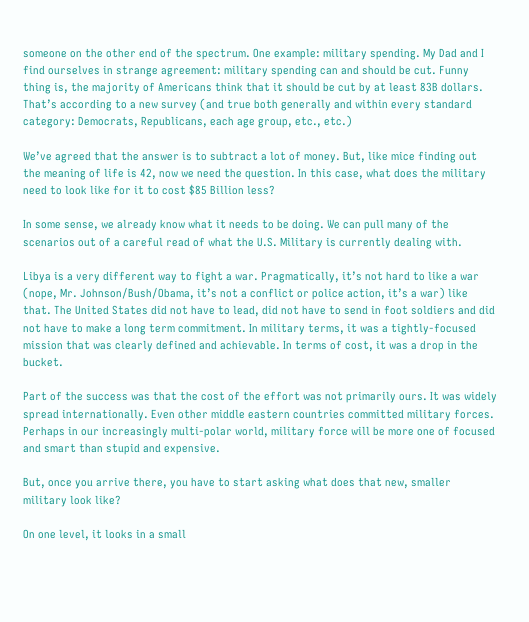someone on the other end of the spectrum. One example: military spending. My Dad and I find ourselves in strange agreement: military spending can and should be cut. Funny thing is, the majority of Americans think that it should be cut by at least 83B dollars. That’s according to a new survey (and true both generally and within every standard category: Democrats, Republicans, each age group, etc., etc.)

We’ve agreed that the answer is to subtract a lot of money. But, like mice finding out the meaning of life is 42, now we need the question. In this case, what does the military need to look like for it to cost $85 Billion less?

In some sense, we already know what it needs to be doing. We can pull many of the scenarios out of a careful read of what the U.S. Military is currently dealing with.

Libya is a very different way to fight a war. Pragmatically, it’s not hard to like a war (nope, Mr. Johnson/Bush/Obama, it’s not a conflict or police action, it’s a war) like that. The United States did not have to lead, did not have to send in foot soldiers and did not have to make a long term commitment. In military terms, it was a tightly-focused mission that was clearly defined and achievable. In terms of cost, it was a drop in the bucket.

Part of the success was that the cost of the effort was not primarily ours. It was widely spread internationally. Even other middle eastern countries committed military forces. Perhaps in our increasingly multi-polar world, military force will be more one of focused and smart than stupid and expensive.

But, once you arrive there, you have to start asking what does that new, smaller military look like?

On one level, it looks in a small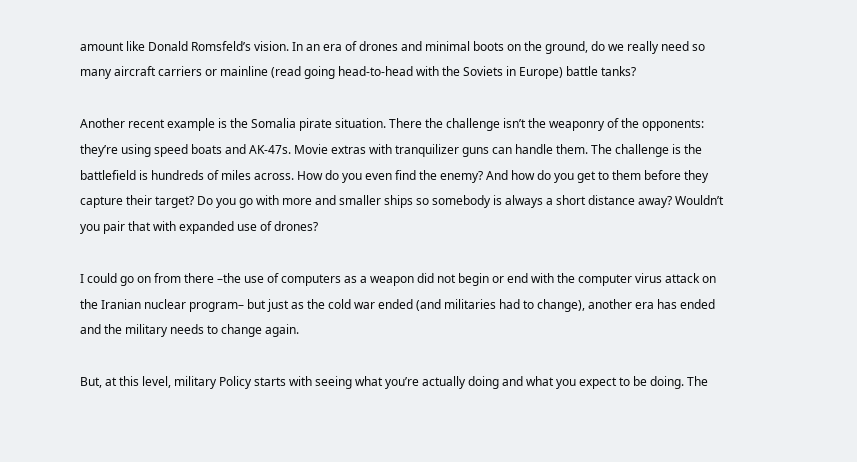amount like Donald Romsfeld’s vision. In an era of drones and minimal boots on the ground, do we really need so many aircraft carriers or mainline (read going head-to-head with the Soviets in Europe) battle tanks?

Another recent example is the Somalia pirate situation. There the challenge isn’t the weaponry of the opponents: they’re using speed boats and AK-47s. Movie extras with tranquilizer guns can handle them. The challenge is the battlefield is hundreds of miles across. How do you even find the enemy? And how do you get to them before they capture their target? Do you go with more and smaller ships so somebody is always a short distance away? Wouldn’t you pair that with expanded use of drones?

I could go on from there –the use of computers as a weapon did not begin or end with the computer virus attack on the Iranian nuclear program– but just as the cold war ended (and militaries had to change), another era has ended and the military needs to change again.

But, at this level, military Policy starts with seeing what you’re actually doing and what you expect to be doing. The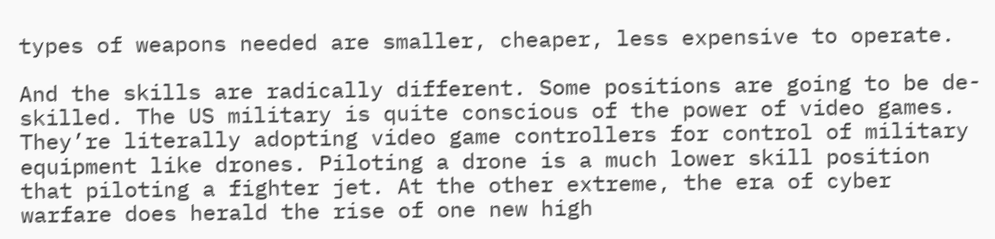types of weapons needed are smaller, cheaper, less expensive to operate.

And the skills are radically different. Some positions are going to be de-skilled. The US military is quite conscious of the power of video games. They’re literally adopting video game controllers for control of military equipment like drones. Piloting a drone is a much lower skill position that piloting a fighter jet. At the other extreme, the era of cyber warfare does herald the rise of one new high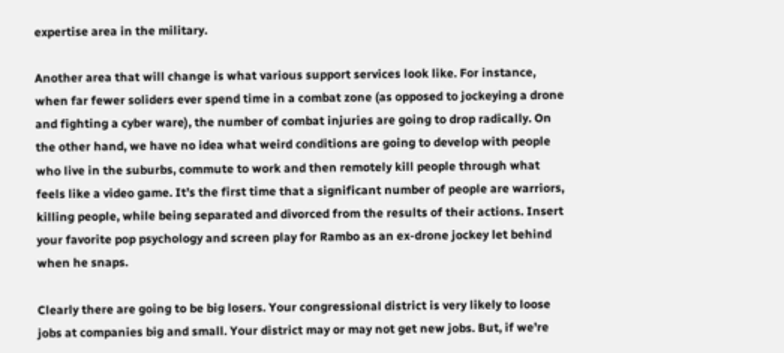expertise area in the military.

Another area that will change is what various support services look like. For instance, when far fewer soliders ever spend time in a combat zone (as opposed to jockeying a drone and fighting a cyber ware), the number of combat injuries are going to drop radically. On the other hand, we have no idea what weird conditions are going to develop with people who live in the suburbs, commute to work and then remotely kill people through what feels like a video game. It’s the first time that a significant number of people are warriors, killing people, while being separated and divorced from the results of their actions. Insert your favorite pop psychology and screen play for Rambo as an ex-drone jockey let behind when he snaps.

Clearly there are going to be big losers. Your congressional district is very likely to loose jobs at companies big and small. Your district may or may not get new jobs. But, if we’re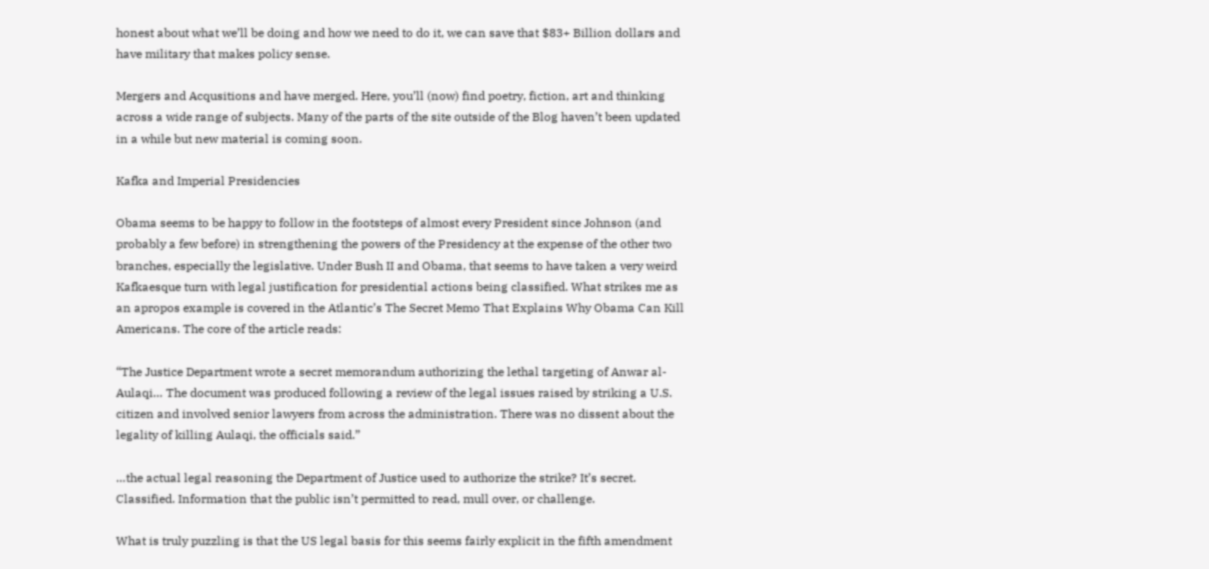honest about what we’ll be doing and how we need to do it, we can save that $83+ Billion dollars and have military that makes policy sense.

Mergers and Acqusitions and have merged. Here, you’ll (now) find poetry, fiction, art and thinking across a wide range of subjects. Many of the parts of the site outside of the Blog haven’t been updated in a while but new material is coming soon.

Kafka and Imperial Presidencies

Obama seems to be happy to follow in the footsteps of almost every President since Johnson (and probably a few before) in strengthening the powers of the Presidency at the expense of the other two branches, especially the legislative. Under Bush II and Obama, that seems to have taken a very weird Kafkaesque turn with legal justification for presidential actions being classified. What strikes me as an apropos example is covered in the Atlantic’s The Secret Memo That Explains Why Obama Can Kill Americans. The core of the article reads:

“The Justice Department wrote a secret memorandum authorizing the lethal targeting of Anwar al-Aulaqi… The document was produced following a review of the legal issues raised by striking a U.S. citizen and involved senior lawyers from across the administration. There was no dissent about the legality of killing Aulaqi, the officials said.”

…the actual legal reasoning the Department of Justice used to authorize the strike? It’s secret. Classified. Information that the public isn’t permitted to read, mull over, or challenge.

What is truly puzzling is that the US legal basis for this seems fairly explicit in the fifth amendment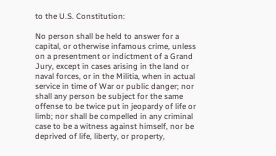to the U.S. Constitution:

No person shall be held to answer for a capital, or otherwise infamous crime, unless on a presentment or indictment of a Grand Jury, except in cases arising in the land or naval forces, or in the Militia, when in actual service in time of War or public danger; nor shall any person be subject for the same offense to be twice put in jeopardy of life or limb; nor shall be compelled in any criminal case to be a witness against himself, nor be deprived of life, liberty, or property,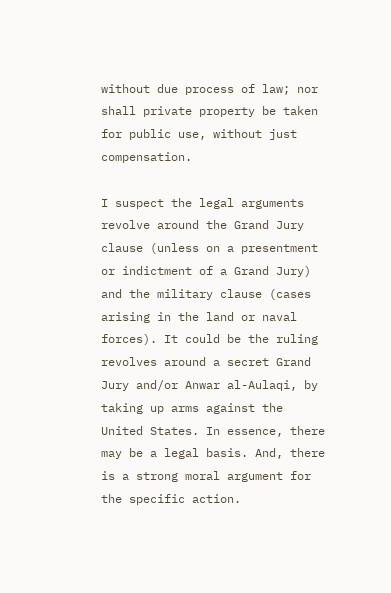without due process of law; nor shall private property be taken for public use, without just compensation.

I suspect the legal arguments revolve around the Grand Jury clause (unless on a presentment or indictment of a Grand Jury) and the military clause (cases arising in the land or naval forces). It could be the ruling revolves around a secret Grand Jury and/or Anwar al-Aulaqi, by taking up arms against the United States. In essence, there may be a legal basis. And, there is a strong moral argument for the specific action.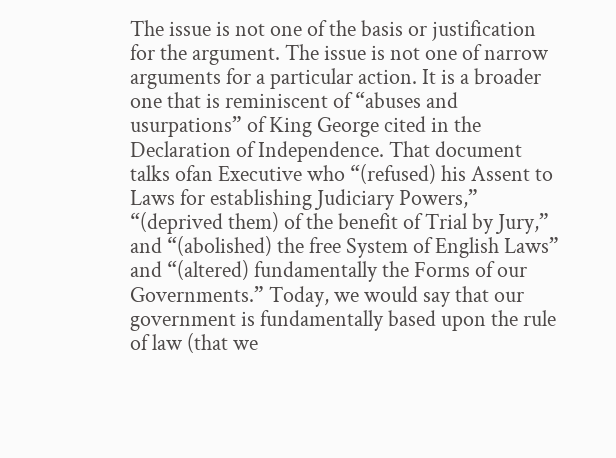The issue is not one of the basis or justification for the argument. The issue is not one of narrow arguments for a particular action. It is a broader one that is reminiscent of “abuses and usurpations” of King George cited in the Declaration of Independence. That document talks ofan Executive who “(refused) his Assent to Laws for establishing Judiciary Powers,” “(deprived them) of the benefit of Trial by Jury,” and “(abolished) the free System of English Laws” and “(altered) fundamentally the Forms of our Governments.” Today, we would say that our government is fundamentally based upon the rule of law (that we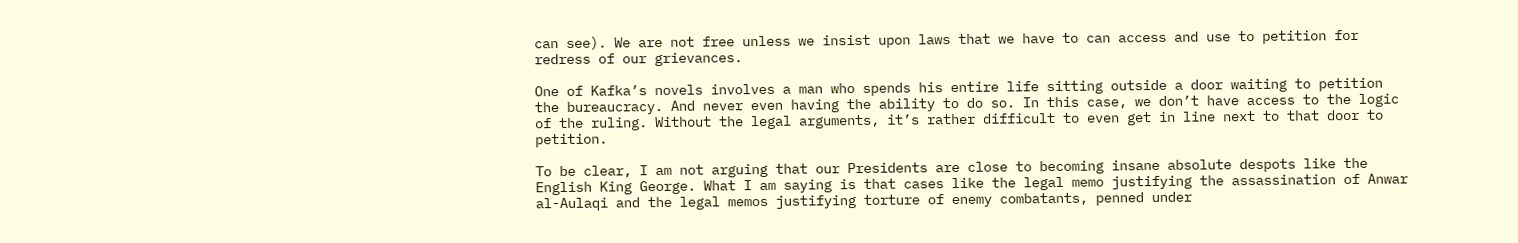can see). We are not free unless we insist upon laws that we have to can access and use to petition for redress of our grievances.

One of Kafka’s novels involves a man who spends his entire life sitting outside a door waiting to petition the bureaucracy. And never even having the ability to do so. In this case, we don’t have access to the logic of the ruling. Without the legal arguments, it’s rather difficult to even get in line next to that door to petition.

To be clear, I am not arguing that our Presidents are close to becoming insane absolute despots like the English King George. What I am saying is that cases like the legal memo justifying the assassination of Anwar al-Aulaqi and the legal memos justifying torture of enemy combatants, penned under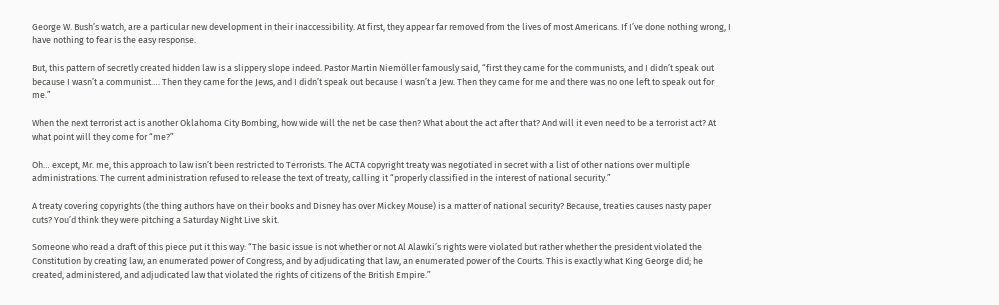George W. Bush’s watch, are a particular new development in their inaccessibility. At first, they appear far removed from the lives of most Americans. If I’ve done nothing wrong, I have nothing to fear is the easy response.

But, this pattern of secretly created hidden law is a slippery slope indeed. Pastor Martin Niemöller famously said, “first they came for the communists, and I didn’t speak out because I wasn’t a communist…. Then they came for the Jews, and I didn’t speak out because I wasn’t a Jew. Then they came for me and there was no one left to speak out for me.”

When the next terrorist act is another Oklahoma City Bombing, how wide will the net be case then? What about the act after that? And will it even need to be a terrorist act? At what point will they come for “me?”

Oh… except, Mr. me, this approach to law isn’t been restricted to Terrorists. The ACTA copyright treaty was negotiated in secret with a list of other nations over multiple administrations. The current administration refused to release the text of treaty, calling it “properly classified in the interest of national security.”

A treaty covering copyrights (the thing authors have on their books and Disney has over Mickey Mouse) is a matter of national security? Because, treaties causes nasty paper cuts? You’d think they were pitching a Saturday Night Live skit.

Someone who read a draft of this piece put it this way: “The basic issue is not whether or not Al Alawki’s rights were violated but rather whether the president violated the Constitution by creating law, an enumerated power of Congress, and by adjudicating that law, an enumerated power of the Courts. This is exactly what King George did; he created, administered, and adjudicated law that violated the rights of citizens of the British Empire.”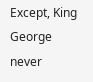Except, King George never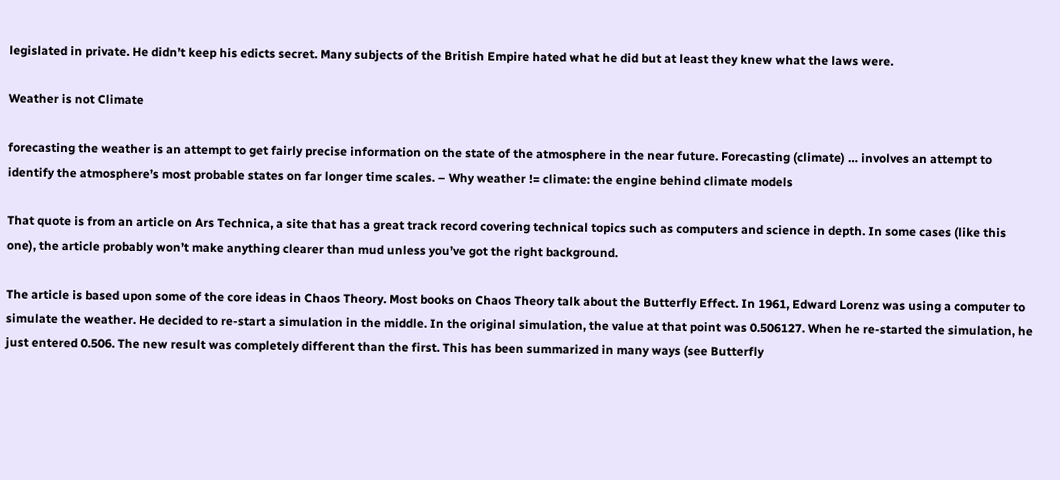legislated in private. He didn’t keep his edicts secret. Many subjects of the British Empire hated what he did but at least they knew what the laws were.

Weather is not Climate

forecasting the weather is an attempt to get fairly precise information on the state of the atmosphere in the near future. Forecasting (climate) … involves an attempt to identify the atmosphere’s most probable states on far longer time scales. – Why weather != climate: the engine behind climate models

That quote is from an article on Ars Technica, a site that has a great track record covering technical topics such as computers and science in depth. In some cases (like this one), the article probably won’t make anything clearer than mud unless you’ve got the right background.

The article is based upon some of the core ideas in Chaos Theory. Most books on Chaos Theory talk about the Butterfly Effect. In 1961, Edward Lorenz was using a computer to simulate the weather. He decided to re-start a simulation in the middle. In the original simulation, the value at that point was 0.506127. When he re-started the simulation, he just entered 0.506. The new result was completely different than the first. This has been summarized in many ways (see Butterfly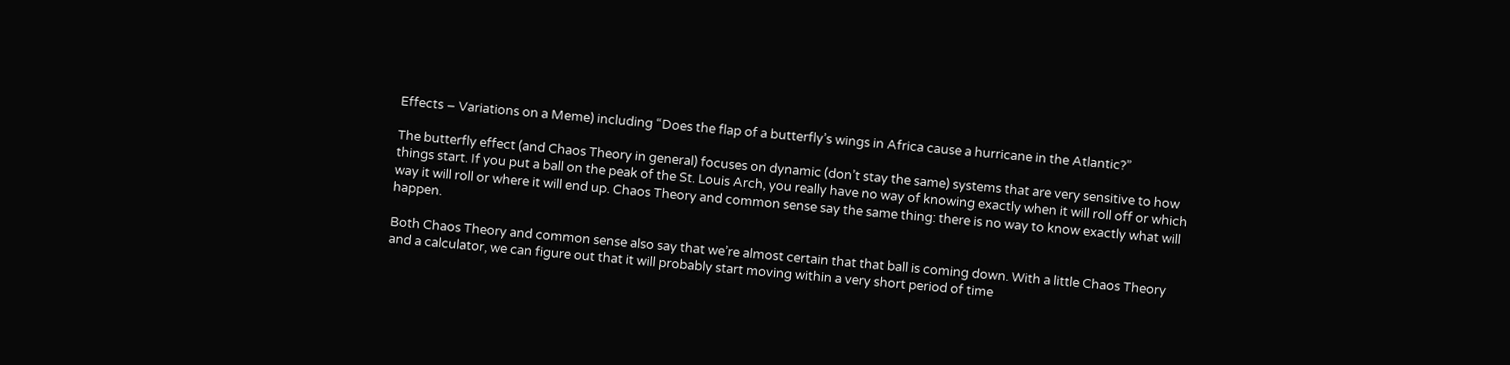Effects – Variations on a Meme) including “Does the flap of a butterfly’s wings in Africa cause a hurricane in the Atlantic?”

The butterfly effect (and Chaos Theory in general) focuses on dynamic (don’t stay the same) systems that are very sensitive to how things start. If you put a ball on the peak of the St. Louis Arch, you really have no way of knowing exactly when it will roll off or which way it will roll or where it will end up. Chaos Theory and common sense say the same thing: there is no way to know exactly what will happen.

Both Chaos Theory and common sense also say that we’re almost certain that that ball is coming down. With a little Chaos Theory and a calculator, we can figure out that it will probably start moving within a very short period of time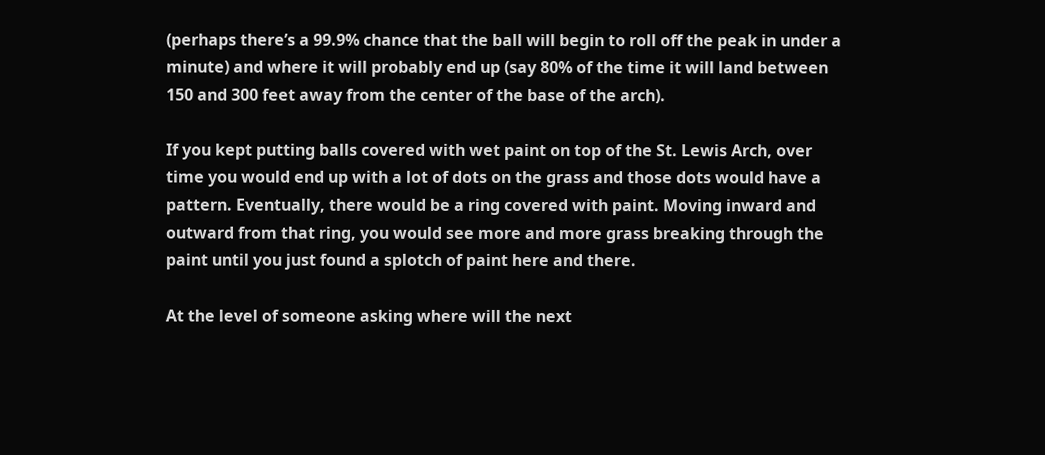(perhaps there’s a 99.9% chance that the ball will begin to roll off the peak in under a minute) and where it will probably end up (say 80% of the time it will land between 150 and 300 feet away from the center of the base of the arch).

If you kept putting balls covered with wet paint on top of the St. Lewis Arch, over time you would end up with a lot of dots on the grass and those dots would have a pattern. Eventually, there would be a ring covered with paint. Moving inward and outward from that ring, you would see more and more grass breaking through the paint until you just found a splotch of paint here and there.

At the level of someone asking where will the next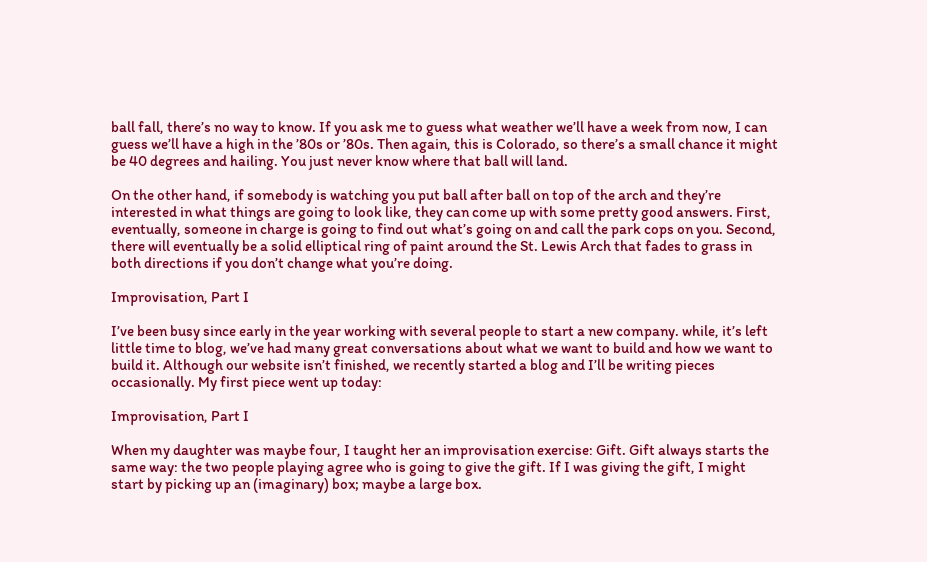ball fall, there’s no way to know. If you ask me to guess what weather we’ll have a week from now, I can guess we’ll have a high in the ’80s or ’80s. Then again, this is Colorado, so there’s a small chance it might be 40 degrees and hailing. You just never know where that ball will land.

On the other hand, if somebody is watching you put ball after ball on top of the arch and they’re interested in what things are going to look like, they can come up with some pretty good answers. First, eventually, someone in charge is going to find out what’s going on and call the park cops on you. Second, there will eventually be a solid elliptical ring of paint around the St. Lewis Arch that fades to grass in both directions if you don’t change what you’re doing.

Improvisation, Part I

I’ve been busy since early in the year working with several people to start a new company. while, it’s left little time to blog, we’ve had many great conversations about what we want to build and how we want to build it. Although our website isn’t finished, we recently started a blog and I’ll be writing pieces occasionally. My first piece went up today:

Improvisation, Part I

When my daughter was maybe four, I taught her an improvisation exercise: Gift. Gift always starts the same way: the two people playing agree who is going to give the gift. If I was giving the gift, I might start by picking up an (imaginary) box; maybe a large box.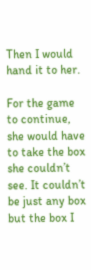Then I would hand it to her.

For the game to continue, she would have to take the box she couldn’t see. It couldn’t be just any box but the box I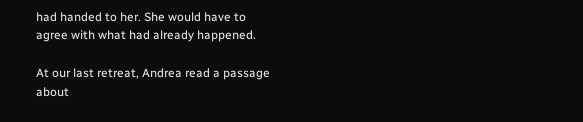had handed to her. She would have to agree with what had already happened.

At our last retreat, Andrea read a passage about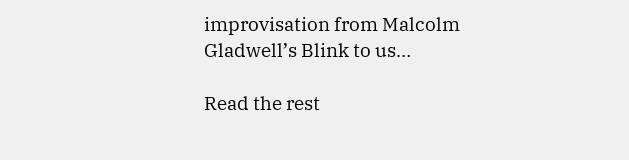improvisation from Malcolm Gladwell’s Blink to us…

Read the rest